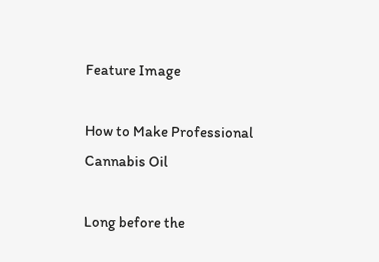Feature Image

How to Make Professional Cannabis Oil

Long before the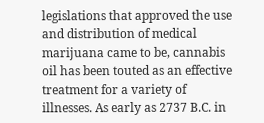legislations that approved the use and distribution of medical marijuana came to be, cannabis oil has been touted as an effective treatment for a variety of illnesses. As early as 2737 B.C. in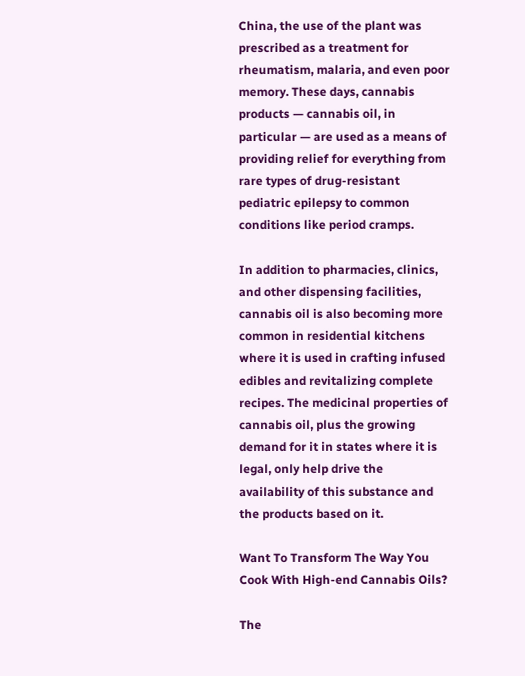China, the use of the plant was prescribed as a treatment for rheumatism, malaria, and even poor memory. These days, cannabis products — cannabis oil, in particular — are used as a means of providing relief for everything from rare types of drug-resistant pediatric epilepsy to common conditions like period cramps.

In addition to pharmacies, clinics, and other dispensing facilities, cannabis oil is also becoming more common in residential kitchens where it is used in crafting infused edibles and revitalizing complete recipes. The medicinal properties of cannabis oil, plus the growing demand for it in states where it is legal, only help drive the availability of this substance and the products based on it.

Want To Transform The Way You Cook With High-end Cannabis Oils?

The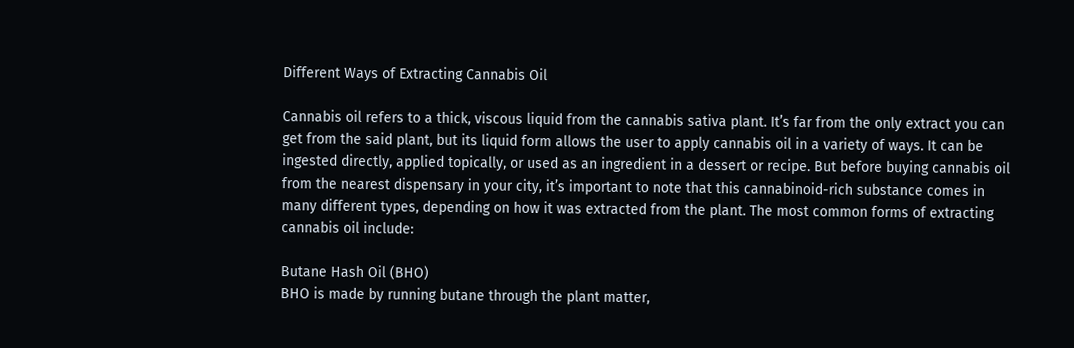Different Ways of Extracting Cannabis Oil

Cannabis oil refers to a thick, viscous liquid from the cannabis sativa plant. It’s far from the only extract you can get from the said plant, but its liquid form allows the user to apply cannabis oil in a variety of ways. It can be ingested directly, applied topically, or used as an ingredient in a dessert or recipe. But before buying cannabis oil from the nearest dispensary in your city, it’s important to note that this cannabinoid-rich substance comes in many different types, depending on how it was extracted from the plant. The most common forms of extracting cannabis oil include:

Butane Hash Oil (BHO)
BHO is made by running butane through the plant matter,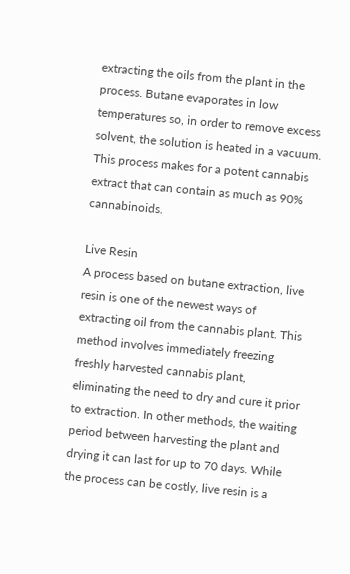extracting the oils from the plant in the process. Butane evaporates in low temperatures so, in order to remove excess solvent, the solution is heated in a vacuum. This process makes for a potent cannabis extract that can contain as much as 90% cannabinoids.

Live Resin
A process based on butane extraction, live resin is one of the newest ways of extracting oil from the cannabis plant. This method involves immediately freezing freshly harvested cannabis plant, eliminating the need to dry and cure it prior to extraction. In other methods, the waiting period between harvesting the plant and drying it can last for up to 70 days. While the process can be costly, live resin is a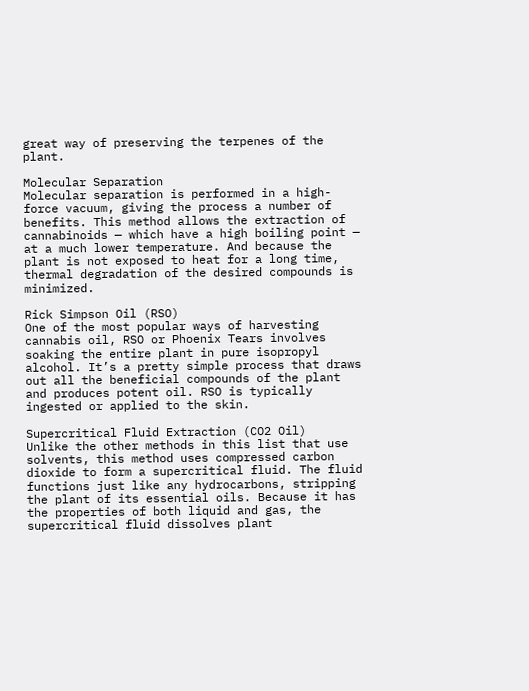great way of preserving the terpenes of the plant.

Molecular Separation
Molecular separation is performed in a high-force vacuum, giving the process a number of benefits. This method allows the extraction of cannabinoids — which have a high boiling point — at a much lower temperature. And because the plant is not exposed to heat for a long time, thermal degradation of the desired compounds is minimized.

Rick Simpson Oil (RSO)
One of the most popular ways of harvesting cannabis oil, RSO or Phoenix Tears involves soaking the entire plant in pure isopropyl alcohol. It’s a pretty simple process that draws out all the beneficial compounds of the plant and produces potent oil. RSO is typically ingested or applied to the skin.

Supercritical Fluid Extraction (CO2 Oil)
Unlike the other methods in this list that use solvents, this method uses compressed carbon dioxide to form a supercritical fluid. The fluid functions just like any hydrocarbons, stripping the plant of its essential oils. Because it has the properties of both liquid and gas, the supercritical fluid dissolves plant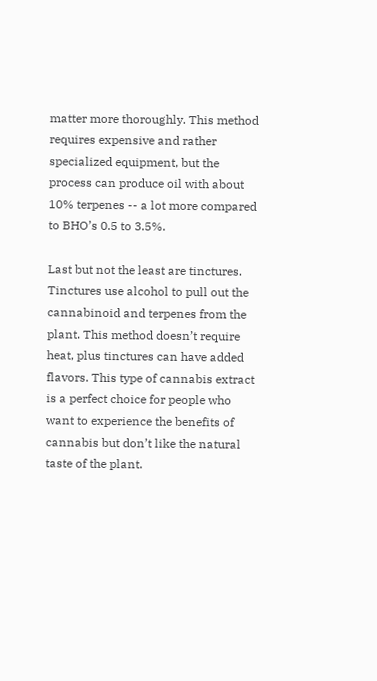matter more thoroughly. This method requires expensive and rather specialized equipment, but the process can produce oil with about 10% terpenes -- a lot more compared to BHO’s 0.5 to 3.5%.

Last but not the least are tinctures. Tinctures use alcohol to pull out the cannabinoid and terpenes from the plant. This method doesn’t require heat, plus tinctures can have added flavors. This type of cannabis extract is a perfect choice for people who want to experience the benefits of cannabis but don’t like the natural taste of the plant.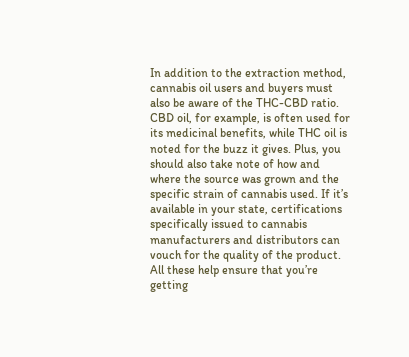In addition to the extraction method, cannabis oil users and buyers must also be aware of the THC-CBD ratio. CBD oil, for example, is often used for its medicinal benefits, while THC oil is noted for the buzz it gives. Plus, you should also take note of how and where the source was grown and the specific strain of cannabis used. If it’s available in your state, certifications specifically issued to cannabis manufacturers and distributors can vouch for the quality of the product. All these help ensure that you’re getting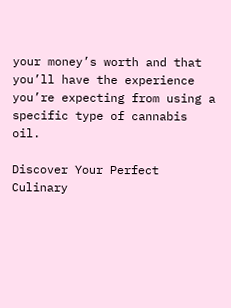your money’s worth and that you’ll have the experience you’re expecting from using a specific type of cannabis oil.

Discover Your Perfect Culinary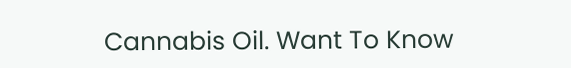Cannabis Oil. Want To Know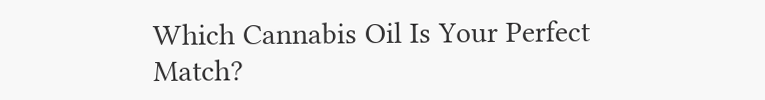Which Cannabis Oil Is Your Perfect Match?